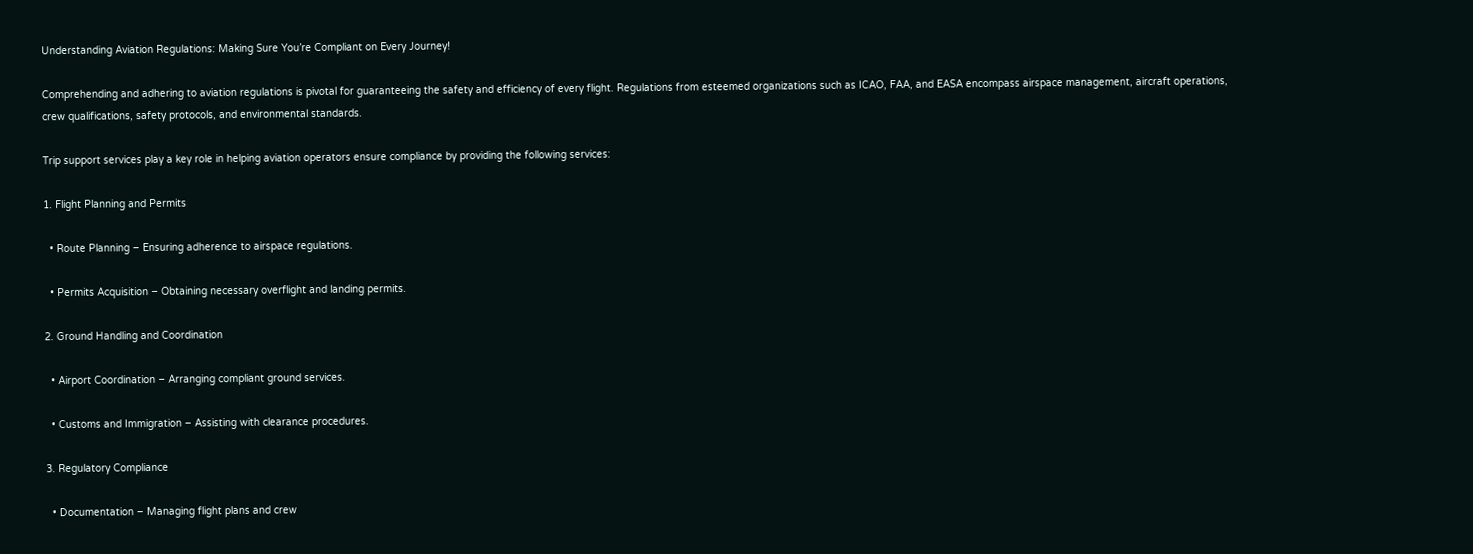Understanding Aviation Regulations: Making Sure You’re Compliant on Every Journey!

Comprehending and adhering to aviation regulations is pivotal for guaranteeing the safety and efficiency of every flight. Regulations from esteemed organizations such as ICAO, FAA, and EASA encompass airspace management, aircraft operations, crew qualifications, safety protocols, and environmental standards.

Trip support services play a key role in helping aviation operators ensure compliance by providing the following services:

1. Flight Planning and Permits

  • Route Planning – Ensuring adherence to airspace regulations.

  • Permits Acquisition – Obtaining necessary overflight and landing permits.

2. Ground Handling and Coordination

  • Airport Coordination – Arranging compliant ground services.

  • Customs and Immigration – Assisting with clearance procedures.

3. Regulatory Compliance

  • Documentation – Managing flight plans and crew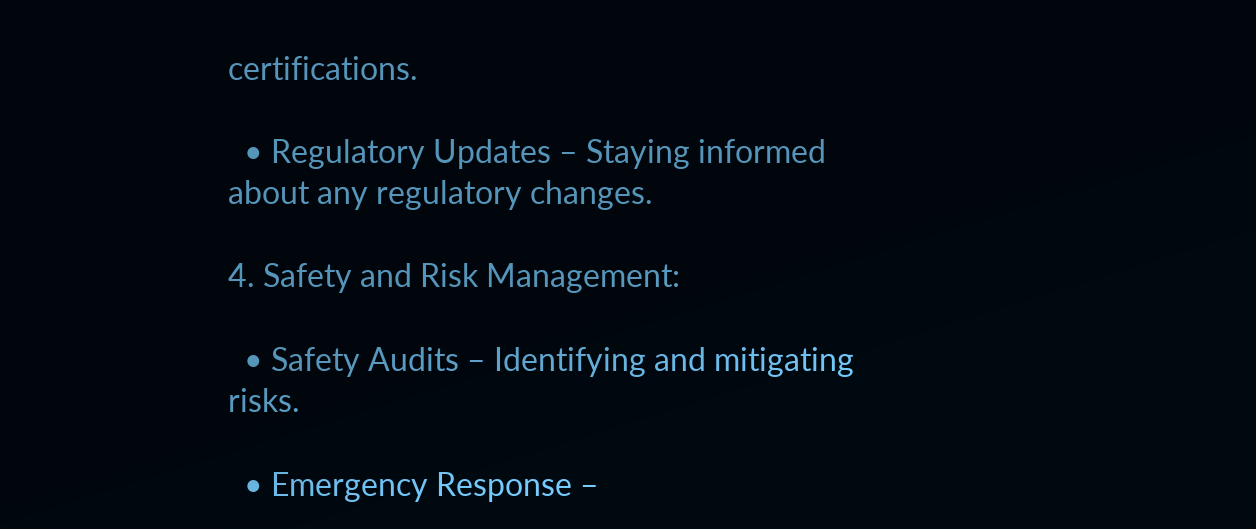certifications.

  • Regulatory Updates – Staying informed about any regulatory changes.

4. Safety and Risk Management:

  • Safety Audits – Identifying and mitigating risks.

  • Emergency Response –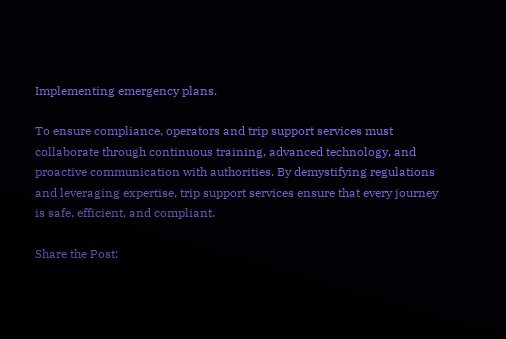Implementing emergency plans.

To ensure compliance, operators and trip support services must collaborate through continuous training, advanced technology, and proactive communication with authorities. By demystifying regulations and leveraging expertise, trip support services ensure that every journey is safe, efficient, and compliant.

Share the Post: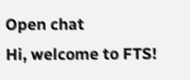Open chat
Hi, welcome to FTS!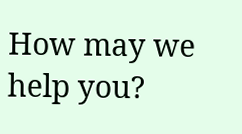How may we help you?